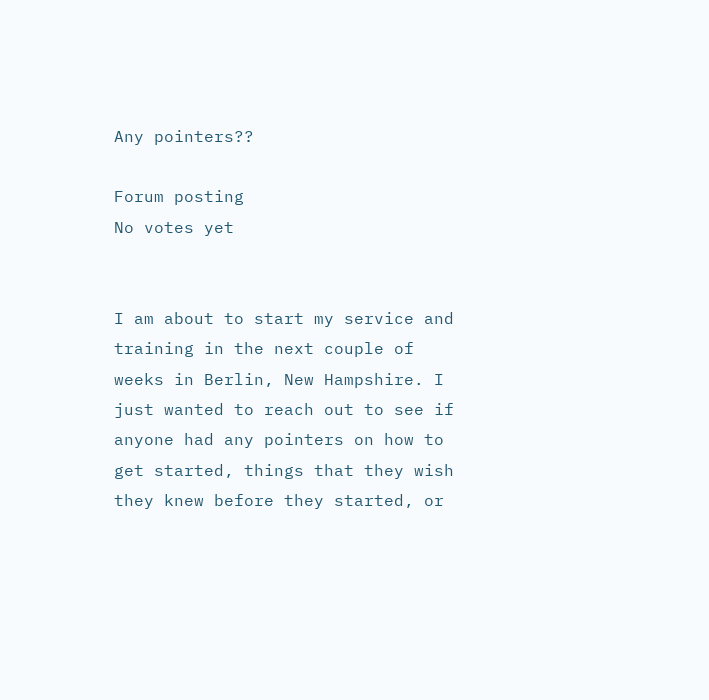Any pointers??

Forum posting
No votes yet


I am about to start my service and training in the next couple of weeks in Berlin, New Hampshire. I just wanted to reach out to see if anyone had any pointers on how to get started, things that they wish they knew before they started, or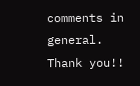comments in general. Thank you!!